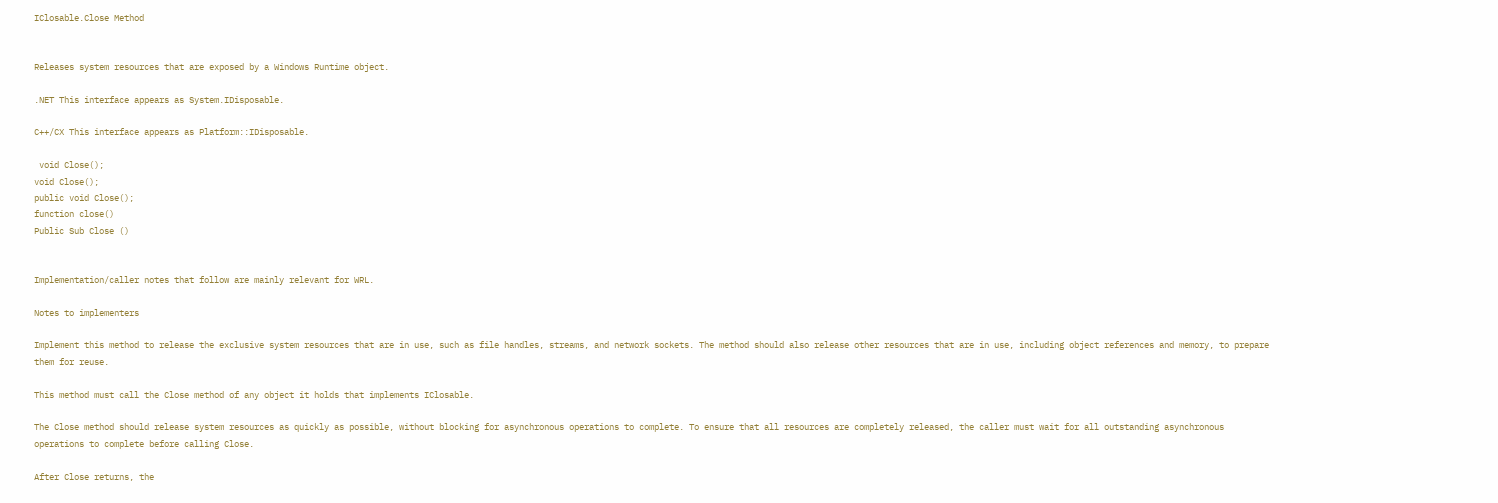IClosable.Close Method


Releases system resources that are exposed by a Windows Runtime object.

.NET This interface appears as System.IDisposable.

C++/CX This interface appears as Platform::IDisposable.

 void Close();
void Close();
public void Close();
function close()
Public Sub Close ()


Implementation/caller notes that follow are mainly relevant for WRL.

Notes to implementers

Implement this method to release the exclusive system resources that are in use, such as file handles, streams, and network sockets. The method should also release other resources that are in use, including object references and memory, to prepare them for reuse.

This method must call the Close method of any object it holds that implements IClosable.

The Close method should release system resources as quickly as possible, without blocking for asynchronous operations to complete. To ensure that all resources are completely released, the caller must wait for all outstanding asynchronous operations to complete before calling Close.

After Close returns, the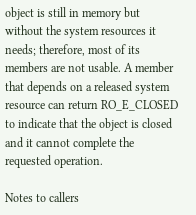object is still in memory but without the system resources it needs; therefore, most of its members are not usable. A member that depends on a released system resource can return RO_E_CLOSED to indicate that the object is closed and it cannot complete the requested operation.

Notes to callers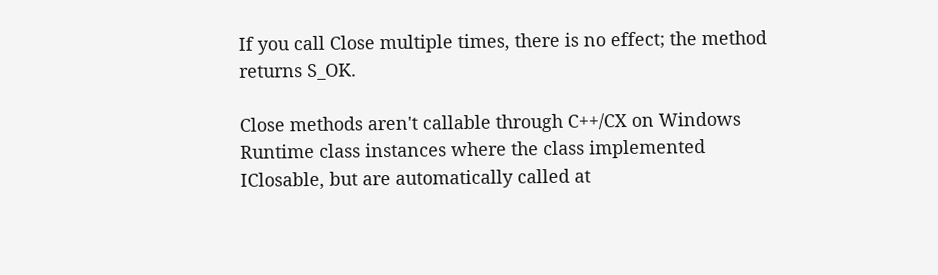If you call Close multiple times, there is no effect; the method returns S_OK.

Close methods aren't callable through C++/CX on Windows Runtime class instances where the class implemented IClosable, but are automatically called at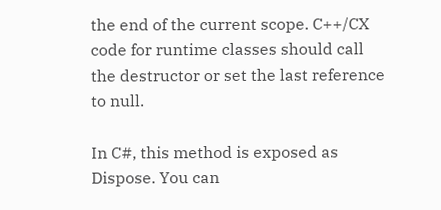the end of the current scope. C++/CX code for runtime classes should call the destructor or set the last reference to null.

In C#, this method is exposed as Dispose. You can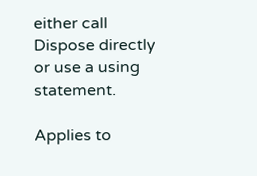either call Dispose directly or use a using statement.

Applies to